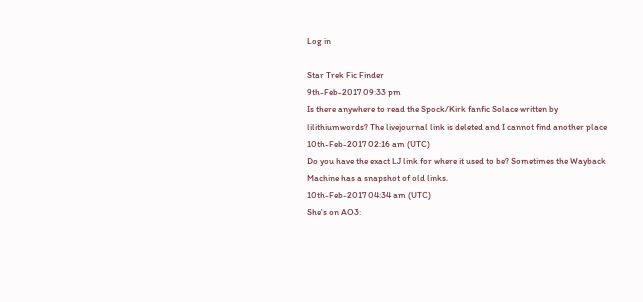Log in

Star Trek Fic Finder
9th-Feb-2017 09:33 pm
Is there anywhere to read the Spock/Kirk fanfic Solace written by lilithiumwords? The livejournal link is deleted and I cannot find another place
10th-Feb-2017 02:16 am (UTC)
Do you have the exact LJ link for where it used to be? Sometimes the Wayback Machine has a snapshot of old links.
10th-Feb-2017 04:34 am (UTC)
She's on AO3: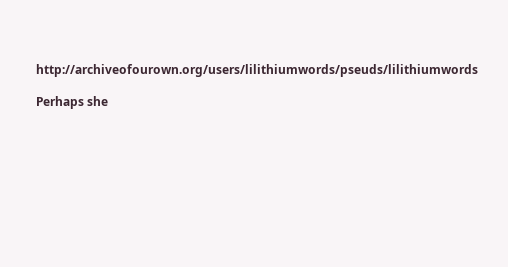http://archiveofourown.org/users/lilithiumwords/pseuds/lilithiumwords

Perhaps she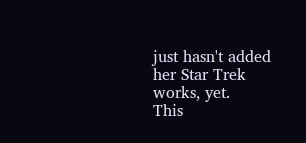just hasn't added her Star Trek works, yet.
This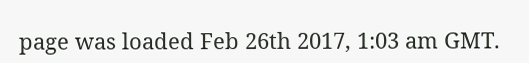page was loaded Feb 26th 2017, 1:03 am GMT.